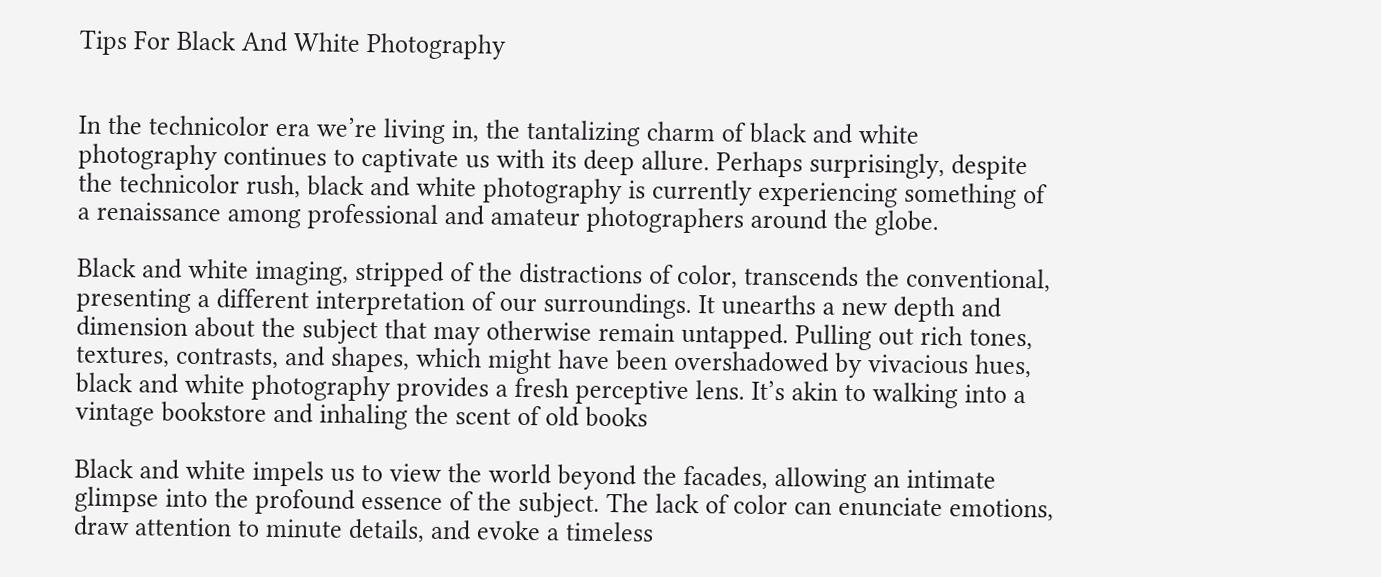Tips For Black And White Photography


In the technicolor era we’re living in, the tantalizing charm of black and white photography continues to captivate us with its deep allure. Perhaps surprisingly, despite the technicolor rush, black and white photography is currently experiencing something of a renaissance among professional and amateur photographers around the globe.

Black and white imaging, stripped of the distractions of color, transcends the conventional, presenting a different interpretation of our surroundings. It unearths a new depth and dimension about the subject that may otherwise remain untapped. Pulling out rich tones, textures, contrasts, and shapes, which might have been overshadowed by vivacious hues, black and white photography provides a fresh perceptive lens. It’s akin to walking into a vintage bookstore and inhaling the scent of old books

Black and white impels us to view the world beyond the facades, allowing an intimate glimpse into the profound essence of the subject. The lack of color can enunciate emotions, draw attention to minute details, and evoke a timeless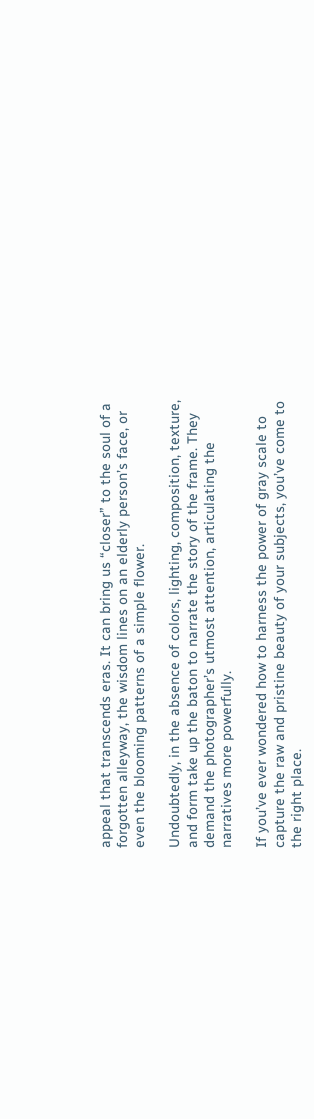appeal that transcends eras. It can bring us “closer” to the soul of a forgotten alleyway, the wisdom lines on an elderly person’s face, or even the blooming patterns of a simple flower.

Undoubtedly, in the absence of colors, lighting, composition, texture, and form take up the baton to narrate the story of the frame. They demand the photographer’s utmost attention, articulating the narratives more powerfully.

If you’ve ever wondered how to harness the power of gray scale to capture the raw and pristine beauty of your subjects, you’ve come to the right place.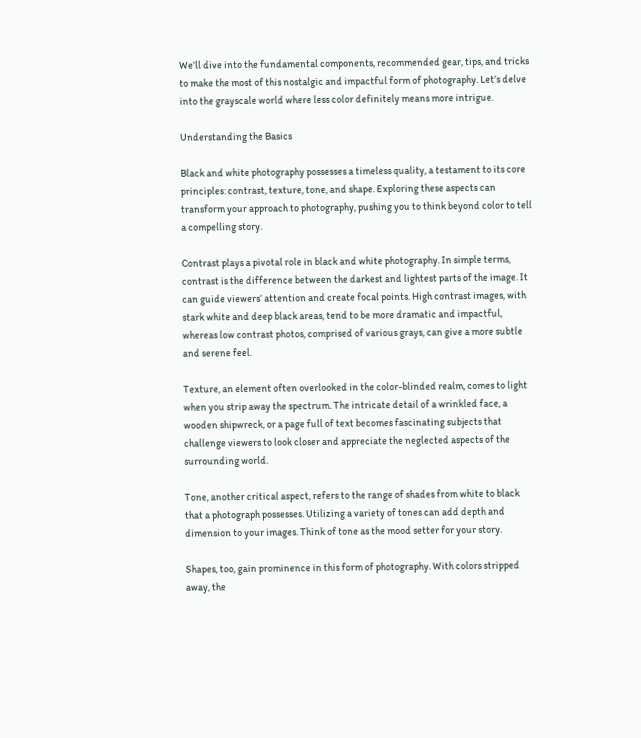We’ll dive into the fundamental components, recommended gear, tips, and tricks to make the most of this nostalgic and impactful form of photography. Let’s delve into the grayscale world where less color definitely means more intrigue.

Understanding the Basics

Black and white photography possesses a timeless quality, a testament to its core principles: contrast, texture, tone, and shape. Exploring these aspects can transform your approach to photography, pushing you to think beyond color to tell a compelling story.

Contrast plays a pivotal role in black and white photography. In simple terms, contrast is the difference between the darkest and lightest parts of the image. It can guide viewers’ attention and create focal points. High contrast images, with stark white and deep black areas, tend to be more dramatic and impactful, whereas low contrast photos, comprised of various grays, can give a more subtle and serene feel.

Texture, an element often overlooked in the color-blinded realm, comes to light when you strip away the spectrum. The intricate detail of a wrinkled face, a wooden shipwreck, or a page full of text becomes fascinating subjects that challenge viewers to look closer and appreciate the neglected aspects of the surrounding world.

Tone, another critical aspect, refers to the range of shades from white to black that a photograph possesses. Utilizing a variety of tones can add depth and dimension to your images. Think of tone as the mood setter for your story.

Shapes, too, gain prominence in this form of photography. With colors stripped away, the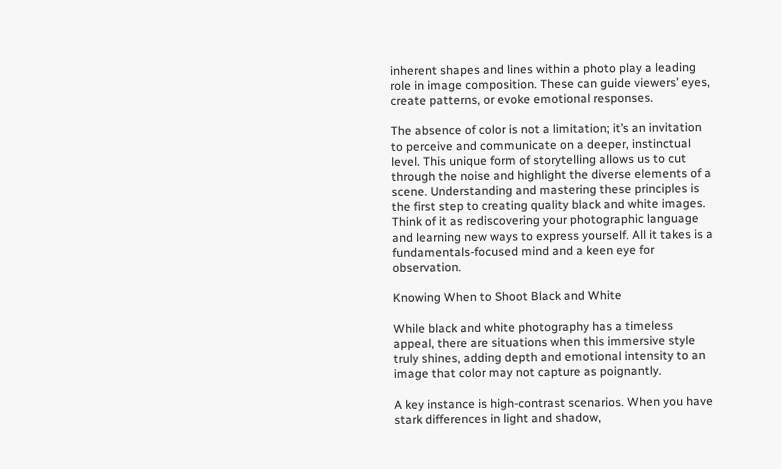inherent shapes and lines within a photo play a leading role in image composition. These can guide viewers’ eyes, create patterns, or evoke emotional responses.

The absence of color is not a limitation; it’s an invitation to perceive and communicate on a deeper, instinctual level. This unique form of storytelling allows us to cut through the noise and highlight the diverse elements of a scene. Understanding and mastering these principles is the first step to creating quality black and white images. Think of it as rediscovering your photographic language and learning new ways to express yourself. All it takes is a fundamentals-focused mind and a keen eye for observation.

Knowing When to Shoot Black and White

While black and white photography has a timeless appeal, there are situations when this immersive style truly shines, adding depth and emotional intensity to an image that color may not capture as poignantly.

A key instance is high-contrast scenarios. When you have stark differences in light and shadow,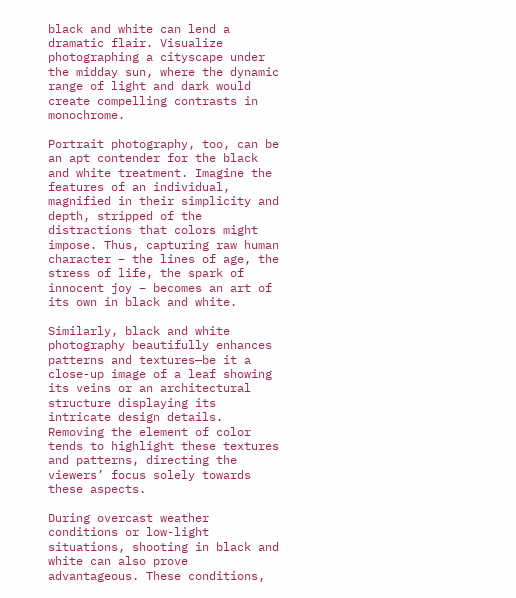black and white can lend a dramatic flair. Visualize photographing a cityscape under the midday sun, where the dynamic range of light and dark would create compelling contrasts in monochrome.

Portrait photography, too, can be an apt contender for the black and white treatment. Imagine the features of an individual, magnified in their simplicity and depth, stripped of the distractions that colors might impose. Thus, capturing raw human character – the lines of age, the stress of life, the spark of innocent joy – becomes an art of its own in black and white.

Similarly, black and white photography beautifully enhances patterns and textures—be it a close-up image of a leaf showing its veins or an architectural structure displaying its intricate design details. Removing the element of color tends to highlight these textures and patterns, directing the viewers’ focus solely towards these aspects.

During overcast weather conditions or low-light situations, shooting in black and white can also prove advantageous. These conditions,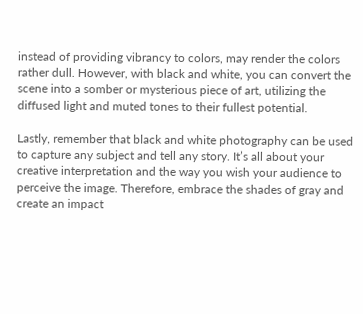instead of providing vibrancy to colors, may render the colors rather dull. However, with black and white, you can convert the scene into a somber or mysterious piece of art, utilizing the diffused light and muted tones to their fullest potential.

Lastly, remember that black and white photography can be used to capture any subject and tell any story. It’s all about your creative interpretation and the way you wish your audience to perceive the image. Therefore, embrace the shades of gray and create an impact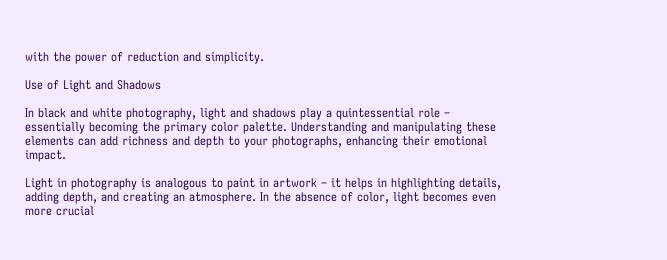with the power of reduction and simplicity.

Use of Light and Shadows

In black and white photography, light and shadows play a quintessential role – essentially becoming the primary color palette. Understanding and manipulating these elements can add richness and depth to your photographs, enhancing their emotional impact.

Light in photography is analogous to paint in artwork – it helps in highlighting details, adding depth, and creating an atmosphere. In the absence of color, light becomes even more crucial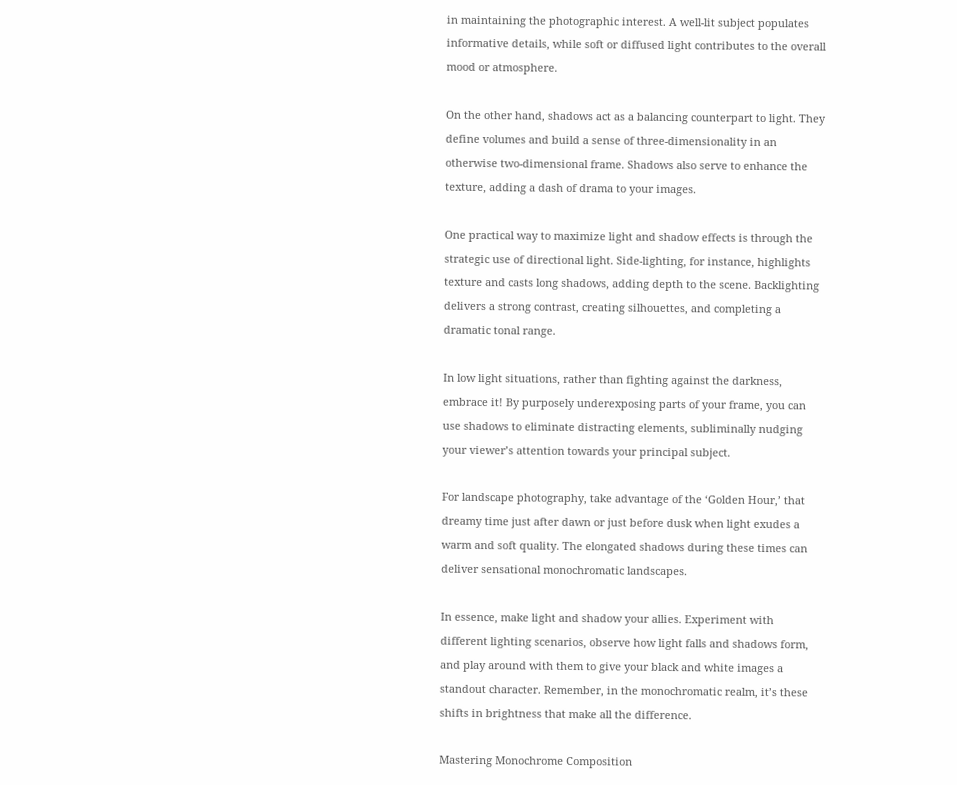in maintaining the photographic interest. A well-lit subject populates informative details, while soft or diffused light contributes to the overall mood or atmosphere.

On the other hand, shadows act as a balancing counterpart to light. They define volumes and build a sense of three-dimensionality in an otherwise two-dimensional frame. Shadows also serve to enhance the texture, adding a dash of drama to your images.

One practical way to maximize light and shadow effects is through the strategic use of directional light. Side-lighting, for instance, highlights texture and casts long shadows, adding depth to the scene. Backlighting delivers a strong contrast, creating silhouettes, and completing a dramatic tonal range.

In low light situations, rather than fighting against the darkness, embrace it! By purposely underexposing parts of your frame, you can use shadows to eliminate distracting elements, subliminally nudging your viewer’s attention towards your principal subject.

For landscape photography, take advantage of the ‘Golden Hour,’ that dreamy time just after dawn or just before dusk when light exudes a warm and soft quality. The elongated shadows during these times can deliver sensational monochromatic landscapes.

In essence, make light and shadow your allies. Experiment with different lighting scenarios, observe how light falls and shadows form, and play around with them to give your black and white images a standout character. Remember, in the monochromatic realm, it’s these shifts in brightness that make all the difference.

Mastering Monochrome Composition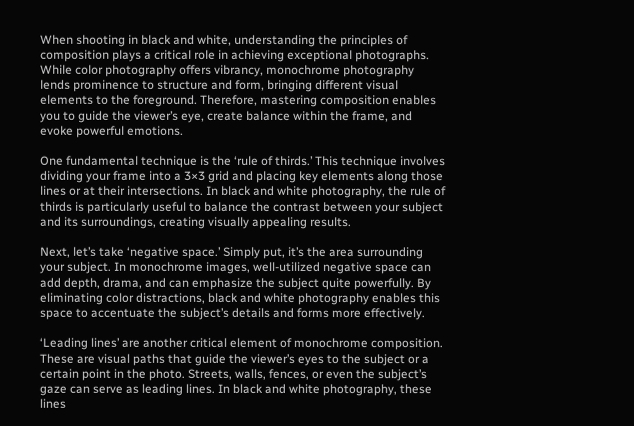When shooting in black and white, understanding the principles of composition plays a critical role in achieving exceptional photographs. While color photography offers vibrancy, monochrome photography lends prominence to structure and form, bringing different visual elements to the foreground. Therefore, mastering composition enables you to guide the viewer’s eye, create balance within the frame, and evoke powerful emotions.

One fundamental technique is the ‘rule of thirds.’ This technique involves dividing your frame into a 3×3 grid and placing key elements along those lines or at their intersections. In black and white photography, the rule of thirds is particularly useful to balance the contrast between your subject and its surroundings, creating visually appealing results.

Next, let’s take ‘negative space.’ Simply put, it’s the area surrounding your subject. In monochrome images, well-utilized negative space can add depth, drama, and can emphasize the subject quite powerfully. By eliminating color distractions, black and white photography enables this space to accentuate the subject’s details and forms more effectively.

‘Leading lines’ are another critical element of monochrome composition. These are visual paths that guide the viewer’s eyes to the subject or a certain point in the photo. Streets, walls, fences, or even the subject’s gaze can serve as leading lines. In black and white photography, these lines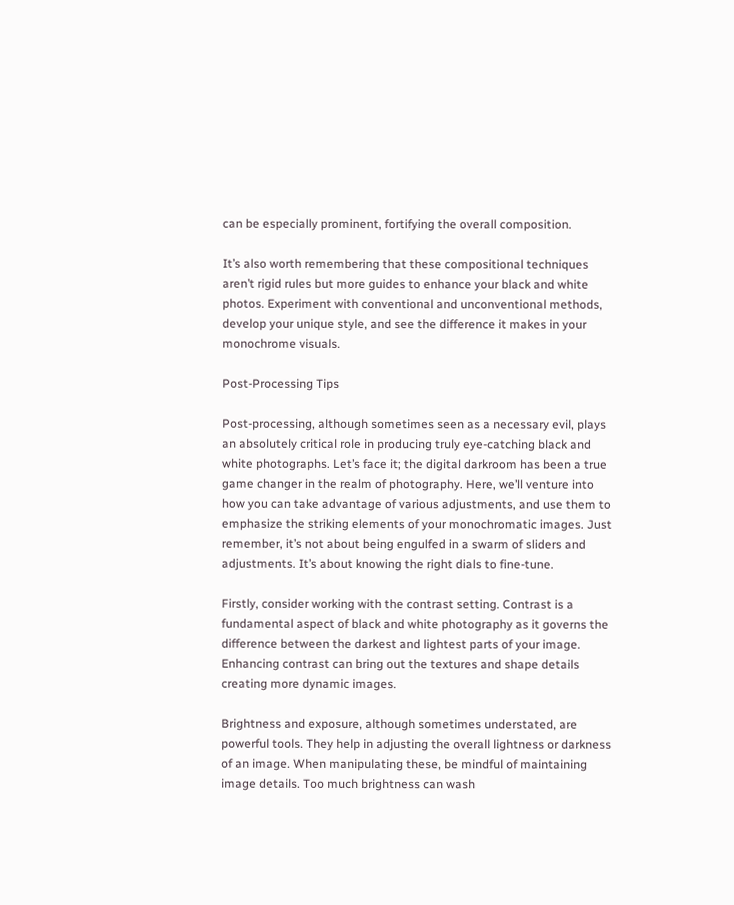can be especially prominent, fortifying the overall composition.

It’s also worth remembering that these compositional techniques aren’t rigid rules but more guides to enhance your black and white photos. Experiment with conventional and unconventional methods, develop your unique style, and see the difference it makes in your monochrome visuals.

Post-Processing Tips

Post-processing, although sometimes seen as a necessary evil, plays an absolutely critical role in producing truly eye-catching black and white photographs. Let’s face it; the digital darkroom has been a true game changer in the realm of photography. Here, we’ll venture into how you can take advantage of various adjustments, and use them to emphasize the striking elements of your monochromatic images. Just remember, it’s not about being engulfed in a swarm of sliders and adjustments. It’s about knowing the right dials to fine-tune.

Firstly, consider working with the contrast setting. Contrast is a fundamental aspect of black and white photography as it governs the difference between the darkest and lightest parts of your image. Enhancing contrast can bring out the textures and shape details creating more dynamic images.

Brightness and exposure, although sometimes understated, are powerful tools. They help in adjusting the overall lightness or darkness of an image. When manipulating these, be mindful of maintaining image details. Too much brightness can wash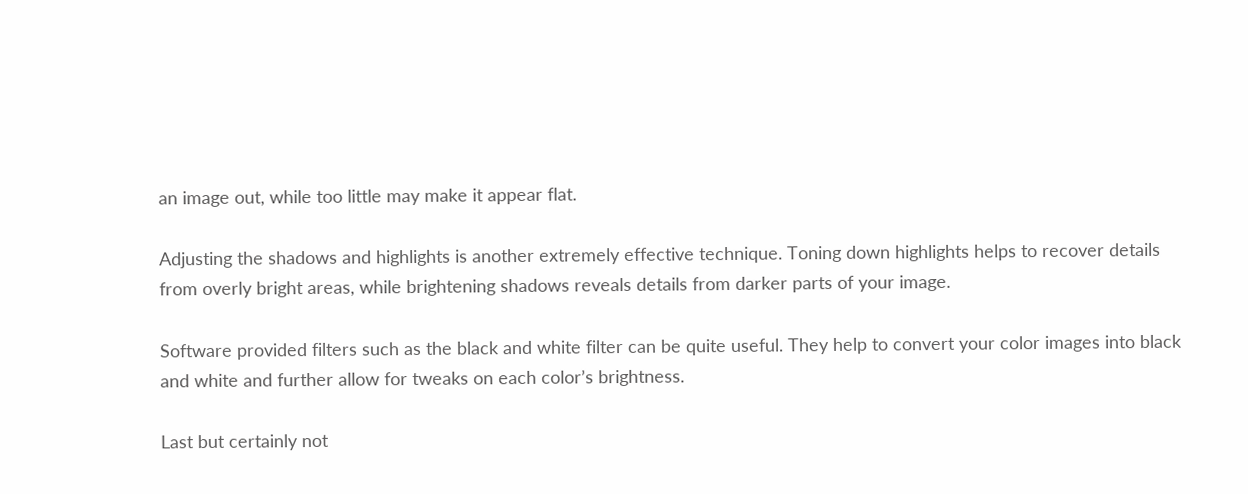an image out, while too little may make it appear flat.

Adjusting the shadows and highlights is another extremely effective technique. Toning down highlights helps to recover details from overly bright areas, while brightening shadows reveals details from darker parts of your image.

Software provided filters such as the black and white filter can be quite useful. They help to convert your color images into black and white and further allow for tweaks on each color’s brightness.

Last but certainly not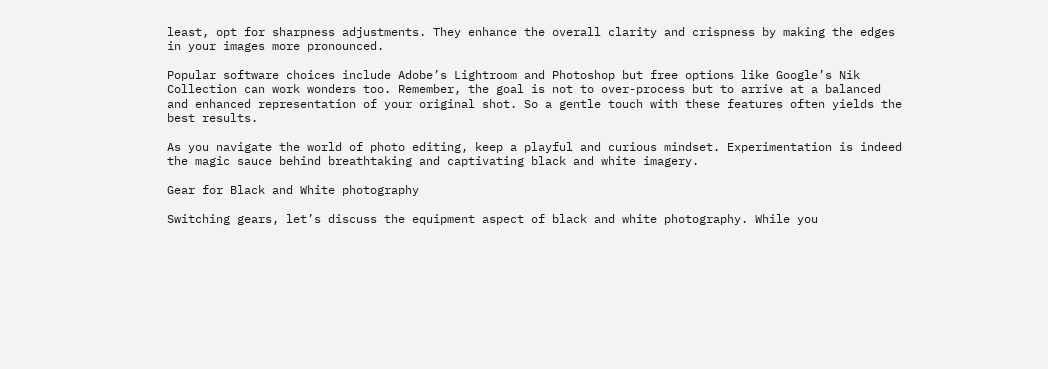least, opt for sharpness adjustments. They enhance the overall clarity and crispness by making the edges in your images more pronounced.

Popular software choices include Adobe’s Lightroom and Photoshop but free options like Google’s Nik Collection can work wonders too. Remember, the goal is not to over-process but to arrive at a balanced and enhanced representation of your original shot. So a gentle touch with these features often yields the best results.

As you navigate the world of photo editing, keep a playful and curious mindset. Experimentation is indeed the magic sauce behind breathtaking and captivating black and white imagery.

Gear for Black and White photography

Switching gears, let’s discuss the equipment aspect of black and white photography. While you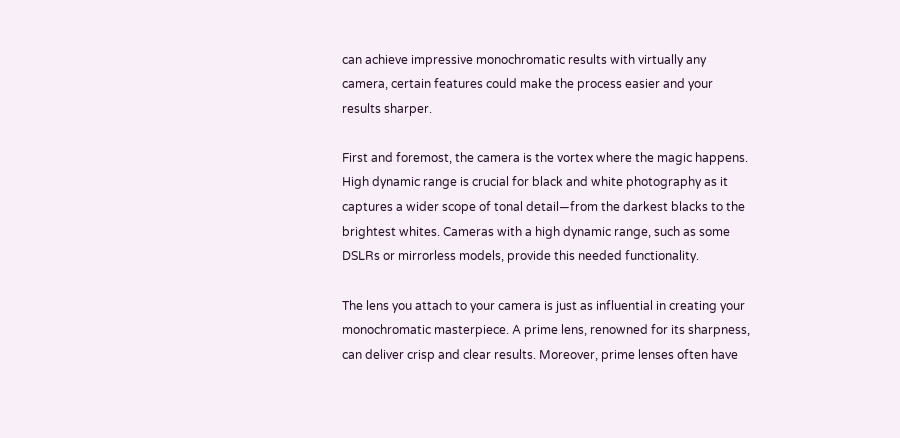can achieve impressive monochromatic results with virtually any camera, certain features could make the process easier and your results sharper.

First and foremost, the camera is the vortex where the magic happens. High dynamic range is crucial for black and white photography as it captures a wider scope of tonal detail—from the darkest blacks to the brightest whites. Cameras with a high dynamic range, such as some DSLRs or mirrorless models, provide this needed functionality.

The lens you attach to your camera is just as influential in creating your monochromatic masterpiece. A prime lens, renowned for its sharpness, can deliver crisp and clear results. Moreover, prime lenses often have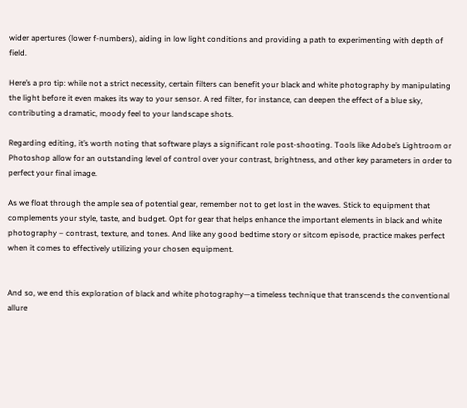wider apertures (lower f-numbers), aiding in low light conditions and providing a path to experimenting with depth of field.

Here’s a pro tip: while not a strict necessity, certain filters can benefit your black and white photography by manipulating the light before it even makes its way to your sensor. A red filter, for instance, can deepen the effect of a blue sky, contributing a dramatic, moody feel to your landscape shots.

Regarding editing, it’s worth noting that software plays a significant role post-shooting. Tools like Adobe’s Lightroom or Photoshop allow for an outstanding level of control over your contrast, brightness, and other key parameters in order to perfect your final image.

As we float through the ample sea of potential gear, remember not to get lost in the waves. Stick to equipment that complements your style, taste, and budget. Opt for gear that helps enhance the important elements in black and white photography – contrast, texture, and tones. And like any good bedtime story or sitcom episode, practice makes perfect when it comes to effectively utilizing your chosen equipment.


And so, we end this exploration of black and white photography—a timeless technique that transcends the conventional allure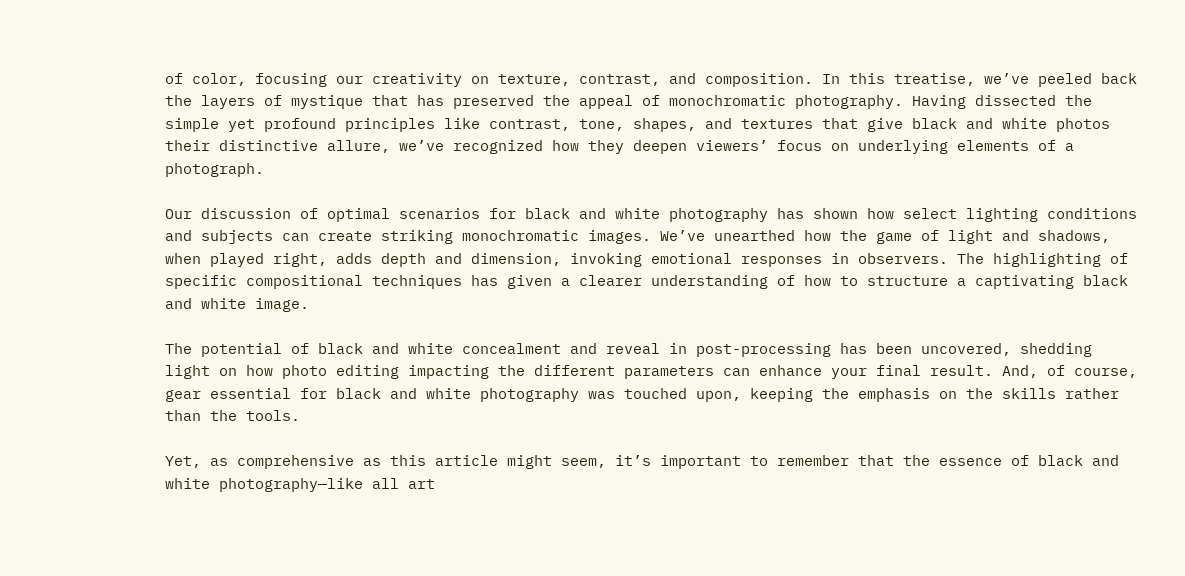of color, focusing our creativity on texture, contrast, and composition. In this treatise, we’ve peeled back the layers of mystique that has preserved the appeal of monochromatic photography. Having dissected the simple yet profound principles like contrast, tone, shapes, and textures that give black and white photos their distinctive allure, we’ve recognized how they deepen viewers’ focus on underlying elements of a photograph.

Our discussion of optimal scenarios for black and white photography has shown how select lighting conditions and subjects can create striking monochromatic images. We’ve unearthed how the game of light and shadows, when played right, adds depth and dimension, invoking emotional responses in observers. The highlighting of specific compositional techniques has given a clearer understanding of how to structure a captivating black and white image.

The potential of black and white concealment and reveal in post-processing has been uncovered, shedding light on how photo editing impacting the different parameters can enhance your final result. And, of course, gear essential for black and white photography was touched upon, keeping the emphasis on the skills rather than the tools.

Yet, as comprehensive as this article might seem, it’s important to remember that the essence of black and white photography—like all art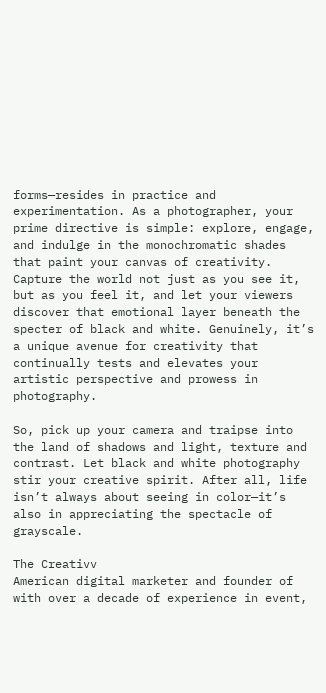forms—resides in practice and experimentation. As a photographer, your prime directive is simple: explore, engage, and indulge in the monochromatic shades that paint your canvas of creativity. Capture the world not just as you see it, but as you feel it, and let your viewers discover that emotional layer beneath the specter of black and white. Genuinely, it’s a unique avenue for creativity that continually tests and elevates your artistic perspective and prowess in photography.

So, pick up your camera and traipse into the land of shadows and light, texture and contrast. Let black and white photography stir your creative spirit. After all, life isn’t always about seeing in color—it’s also in appreciating the spectacle of grayscale.

The Creativv
American digital marketer and founder of with over a decade of experience in event,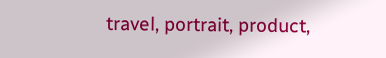travel, portrait, product,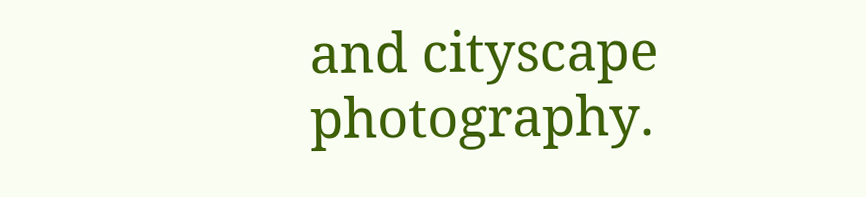and cityscape photography.